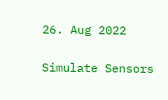26. Aug 2022

Simulate Sensors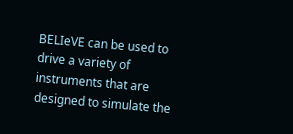BELIeVE can be used to drive a variety of instruments that are designed to simulate the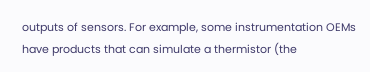outputs of sensors. For example, some instrumentation OEMs have products that can simulate a thermistor (the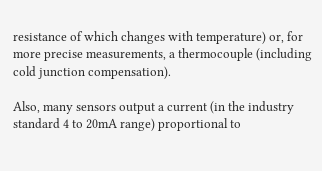resistance of which changes with temperature) or, for more precise measurements, a thermocouple (including cold junction compensation).

Also, many sensors output a current (in the industry standard 4 to 20mA range) proportional to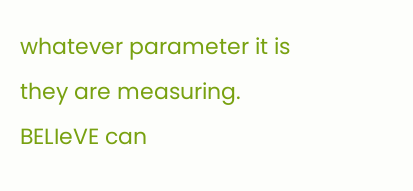whatever parameter it is they are measuring. BELIeVE can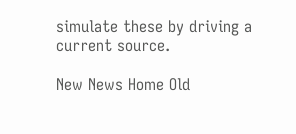simulate these by driving a current source.

New News Home Old